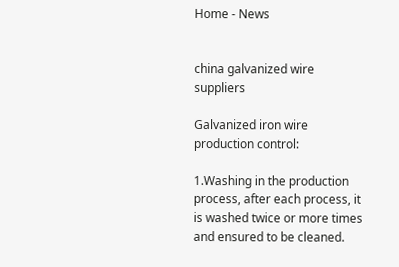Home - News


china galvanized wire suppliers

Galvanized iron wire production control:

1.Washing in the production process, after each process, it is washed twice or more times and ensured to be cleaned.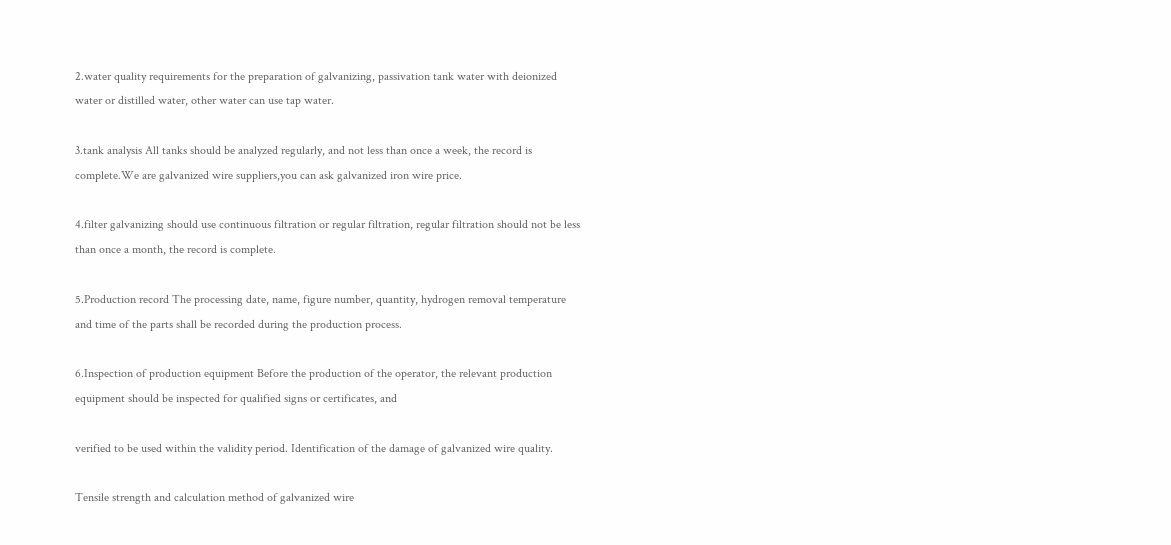2.water quality requirements for the preparation of galvanizing, passivation tank water with deionized water or distilled water, other water can use tap water.

3.tank analysis All tanks should be analyzed regularly, and not less than once a week, the record is complete.We are galvanized wire suppliers,you can ask galvanized iron wire price.

4.filter galvanizing should use continuous filtration or regular filtration, regular filtration should not be less than once a month, the record is complete.

5.Production record The processing date, name, figure number, quantity, hydrogen removal temperature and time of the parts shall be recorded during the production process.

6.Inspection of production equipment Before the production of the operator, the relevant production equipment should be inspected for qualified signs or certificates, and

verified to be used within the validity period. Identification of the damage of galvanized wire quality.

Tensile strength and calculation method of galvanized wire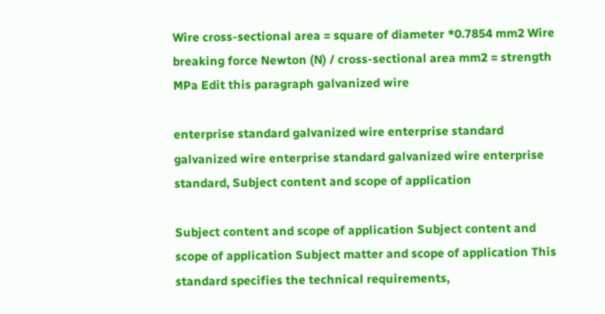Wire cross-sectional area = square of diameter *0.7854 mm2 Wire breaking force Newton (N) / cross-sectional area mm2 = strength MPa Edit this paragraph galvanized wire

enterprise standard galvanized wire enterprise standard galvanized wire enterprise standard galvanized wire enterprise standard, Subject content and scope of application

Subject content and scope of application Subject content and scope of application Subject matter and scope of application This standard specifies the technical requirements,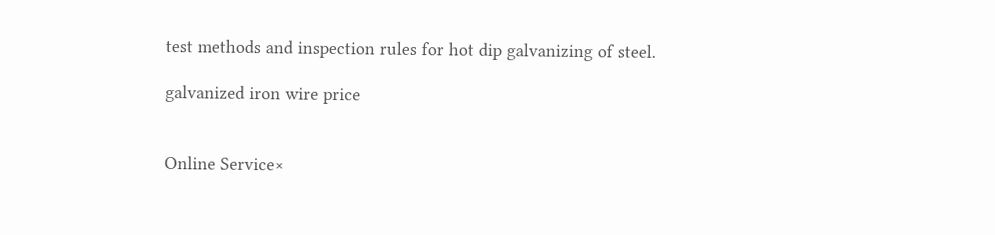test methods and inspection rules for hot dip galvanizing of steel.

galvanized iron wire price


Online Service×